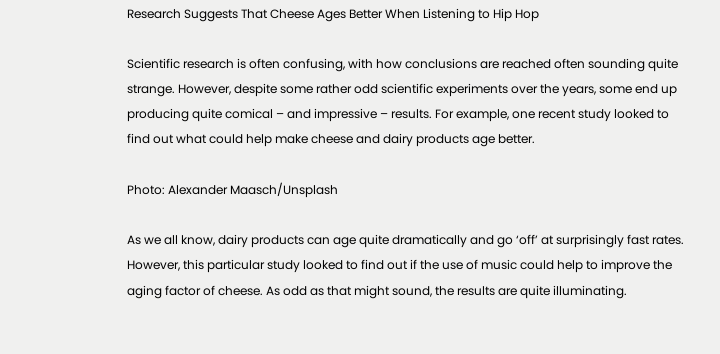Research Suggests That Cheese Ages Better When Listening to Hip Hop

Scientific research is often confusing, with how conclusions are reached often sounding quite strange. However, despite some rather odd scientific experiments over the years, some end up producing quite comical – and impressive – results. For example, one recent study looked to find out what could help make cheese and dairy products age better.

Photo: Alexander Maasch/Unsplash

As we all know, dairy products can age quite dramatically and go ‘off’ at surprisingly fast rates. However, this particular study looked to find out if the use of music could help to improve the aging factor of cheese. As odd as that might sound, the results are quite illuminating.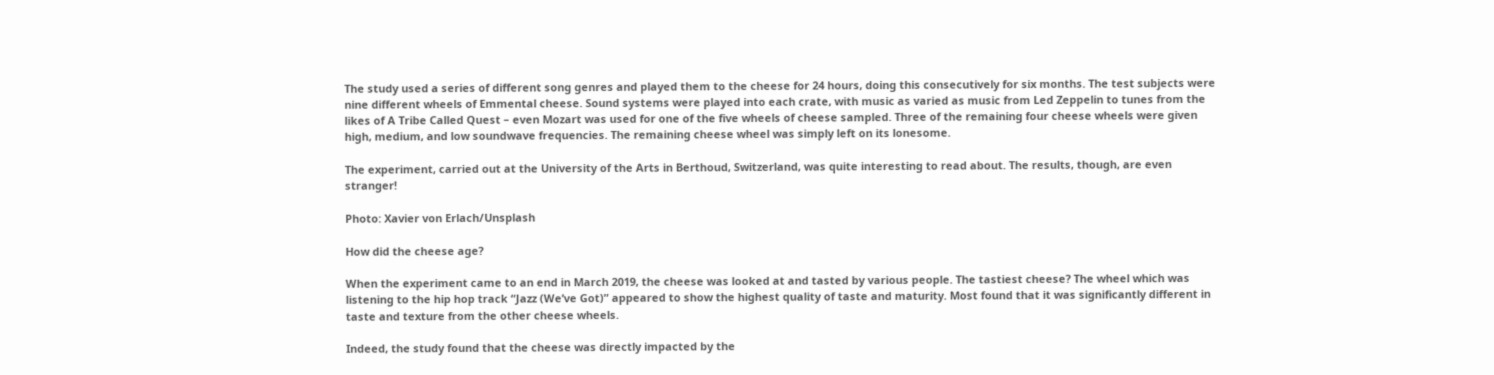The study used a series of different song genres and played them to the cheese for 24 hours, doing this consecutively for six months. The test subjects were nine different wheels of Emmental cheese. Sound systems were played into each crate, with music as varied as music from Led Zeppelin to tunes from the likes of A Tribe Called Quest – even Mozart was used for one of the five wheels of cheese sampled. Three of the remaining four cheese wheels were given high, medium, and low soundwave frequencies. The remaining cheese wheel was simply left on its lonesome.

The experiment, carried out at the University of the Arts in Berthoud, Switzerland, was quite interesting to read about. The results, though, are even stranger!

Photo: Xavier von Erlach/Unsplash

How did the cheese age?

When the experiment came to an end in March 2019, the cheese was looked at and tasted by various people. The tastiest cheese? The wheel which was listening to the hip hop track “Jazz (We’ve Got)” appeared to show the highest quality of taste and maturity. Most found that it was significantly different in taste and texture from the other cheese wheels.

Indeed, the study found that the cheese was directly impacted by the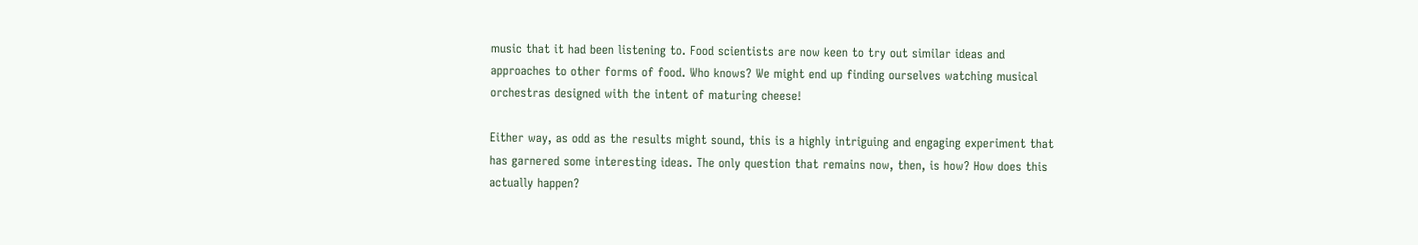music that it had been listening to. Food scientists are now keen to try out similar ideas and approaches to other forms of food. Who knows? We might end up finding ourselves watching musical orchestras designed with the intent of maturing cheese!

Either way, as odd as the results might sound, this is a highly intriguing and engaging experiment that has garnered some interesting ideas. The only question that remains now, then, is how? How does this actually happen?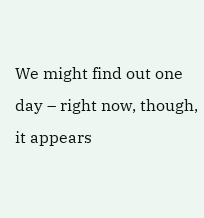We might find out one day – right now, though, it appears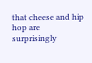that cheese and hip hop are surprisingly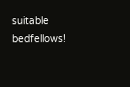suitable bedfellows!